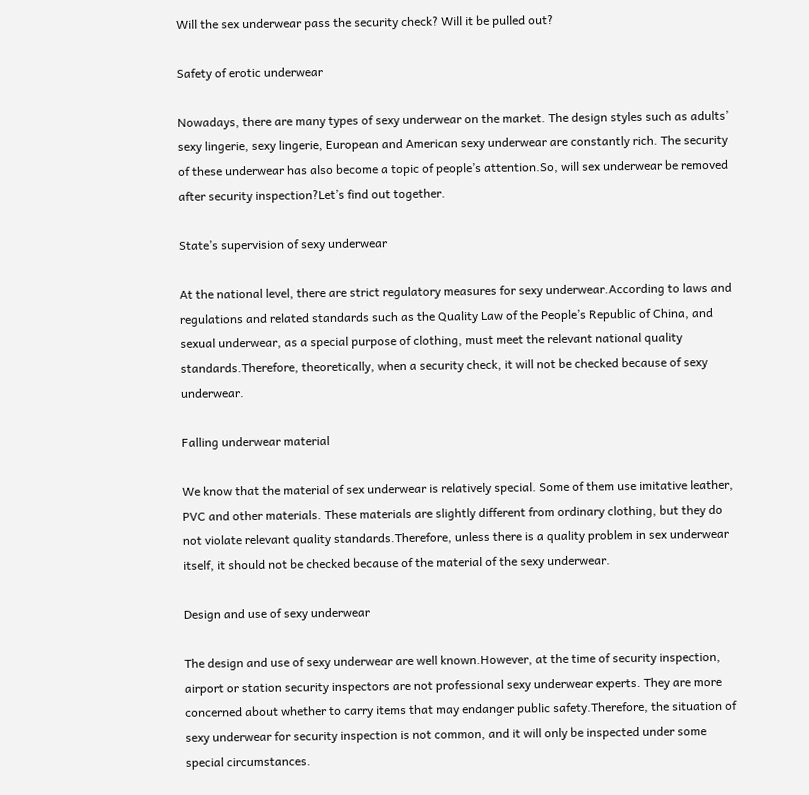Will the sex underwear pass the security check? Will it be pulled out?

Safety of erotic underwear

Nowadays, there are many types of sexy underwear on the market. The design styles such as adults’ sexy lingerie, sexy lingerie, European and American sexy underwear are constantly rich. The security of these underwear has also become a topic of people’s attention.So, will sex underwear be removed after security inspection?Let’s find out together.

State’s supervision of sexy underwear

At the national level, there are strict regulatory measures for sexy underwear.According to laws and regulations and related standards such as the Quality Law of the People’s Republic of China, and sexual underwear, as a special purpose of clothing, must meet the relevant national quality standards.Therefore, theoretically, when a security check, it will not be checked because of sexy underwear.

Falling underwear material

We know that the material of sex underwear is relatively special. Some of them use imitative leather, PVC and other materials. These materials are slightly different from ordinary clothing, but they do not violate relevant quality standards.Therefore, unless there is a quality problem in sex underwear itself, it should not be checked because of the material of the sexy underwear.

Design and use of sexy underwear

The design and use of sexy underwear are well known.However, at the time of security inspection, airport or station security inspectors are not professional sexy underwear experts. They are more concerned about whether to carry items that may endanger public safety.Therefore, the situation of sexy underwear for security inspection is not common, and it will only be inspected under some special circumstances.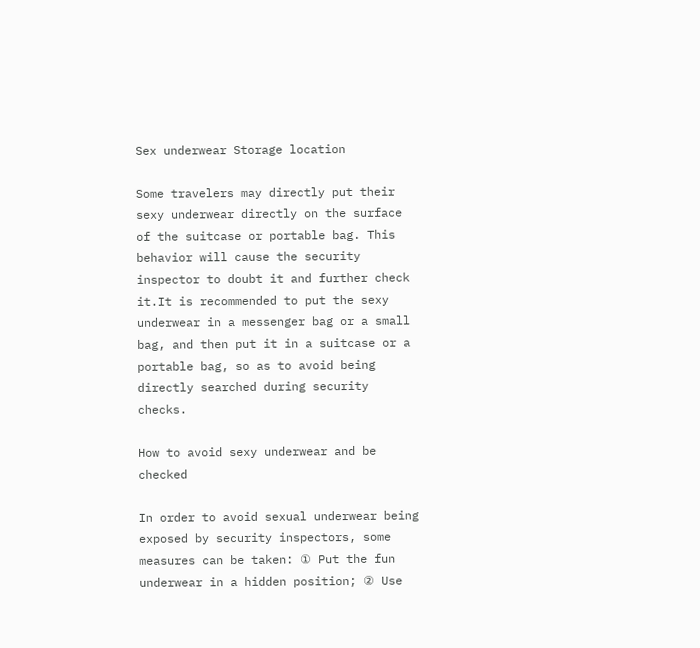Sex underwear Storage location

Some travelers may directly put their sexy underwear directly on the surface of the suitcase or portable bag. This behavior will cause the security inspector to doubt it and further check it.It is recommended to put the sexy underwear in a messenger bag or a small bag, and then put it in a suitcase or a portable bag, so as to avoid being directly searched during security checks.

How to avoid sexy underwear and be checked

In order to avoid sexual underwear being exposed by security inspectors, some measures can be taken: ① Put the fun underwear in a hidden position; ② Use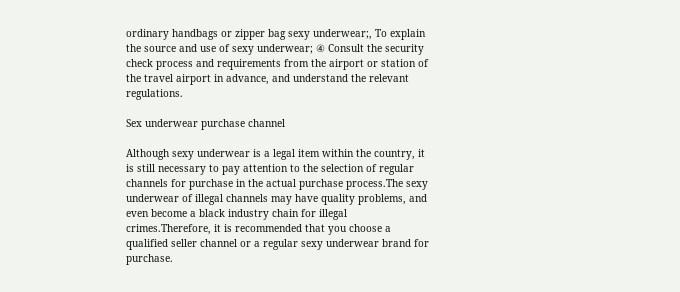ordinary handbags or zipper bag sexy underwear;, To explain the source and use of sexy underwear; ④ Consult the security check process and requirements from the airport or station of the travel airport in advance, and understand the relevant regulations.

Sex underwear purchase channel

Although sexy underwear is a legal item within the country, it is still necessary to pay attention to the selection of regular channels for purchase in the actual purchase process.The sexy underwear of illegal channels may have quality problems, and even become a black industry chain for illegal crimes.Therefore, it is recommended that you choose a qualified seller channel or a regular sexy underwear brand for purchase.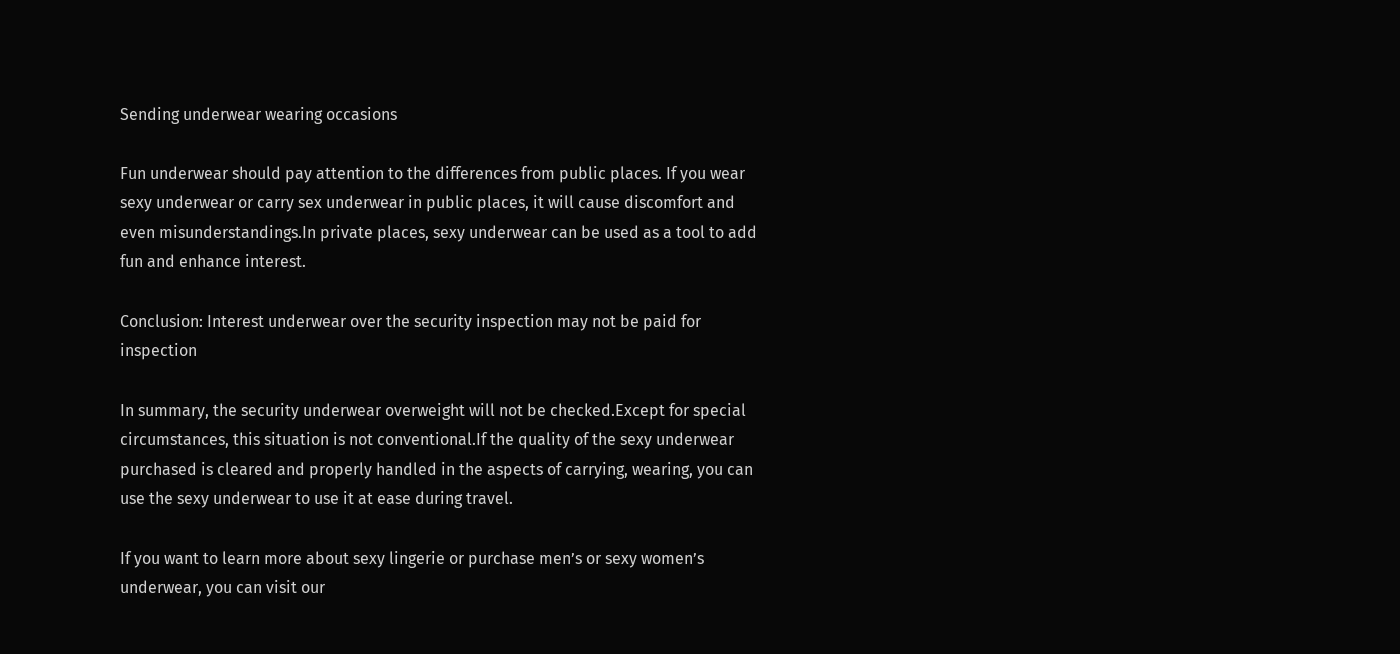Sending underwear wearing occasions

Fun underwear should pay attention to the differences from public places. If you wear sexy underwear or carry sex underwear in public places, it will cause discomfort and even misunderstandings.In private places, sexy underwear can be used as a tool to add fun and enhance interest.

Conclusion: Interest underwear over the security inspection may not be paid for inspection

In summary, the security underwear overweight will not be checked.Except for special circumstances, this situation is not conventional.If the quality of the sexy underwear purchased is cleared and properly handled in the aspects of carrying, wearing, you can use the sexy underwear to use it at ease during travel.

If you want to learn more about sexy lingerie or purchase men’s or sexy women’s underwear, you can visit our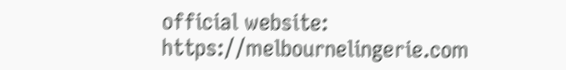official website: https://melbournelingerie.com